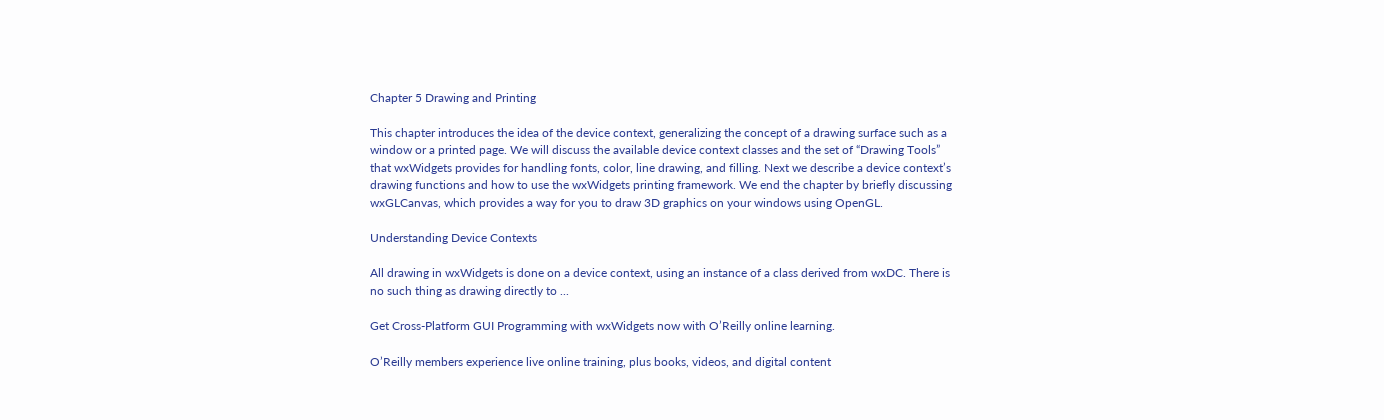Chapter 5 Drawing and Printing

This chapter introduces the idea of the device context, generalizing the concept of a drawing surface such as a window or a printed page. We will discuss the available device context classes and the set of “Drawing Tools” that wxWidgets provides for handling fonts, color, line drawing, and filling. Next we describe a device context’s drawing functions and how to use the wxWidgets printing framework. We end the chapter by briefly discussing wxGLCanvas, which provides a way for you to draw 3D graphics on your windows using OpenGL.

Understanding Device Contexts

All drawing in wxWidgets is done on a device context, using an instance of a class derived from wxDC. There is no such thing as drawing directly to ...

Get Cross-Platform GUI Programming with wxWidgets now with O’Reilly online learning.

O’Reilly members experience live online training, plus books, videos, and digital content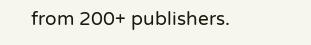from 200+ publishers.